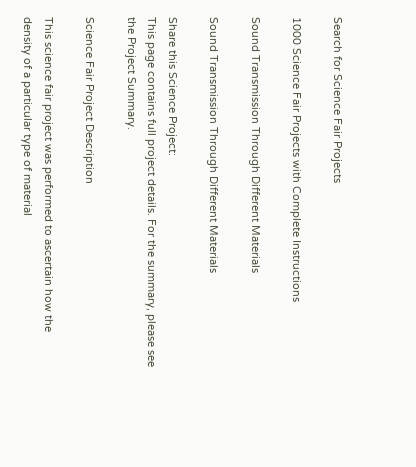Search for Science Fair Projects

1000 Science Fair Projects with Complete Instructions

Sound Transmission Through Different Materials

Sound Transmission Through Different Materials

Share this Science Project:
This page contains full project details. For the summary, please see the Project Summary.

Science Fair Project Description

This science fair project was performed to ascertain how the density of a particular type of material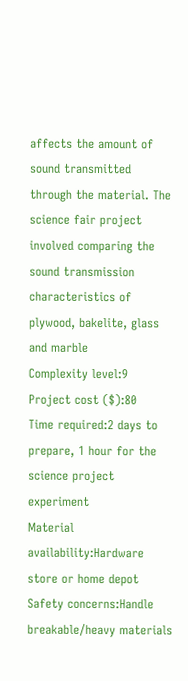affects the amount of sound transmitted through the material. The science fair project involved comparing the sound transmission characteristics of plywood, bakelite, glass and marble
Complexity level:9
Project cost ($):80
Time required:2 days to prepare, 1 hour for the science project experiment
Material availability:Hardware store or home depot
Safety concerns:Handle breakable/heavy materials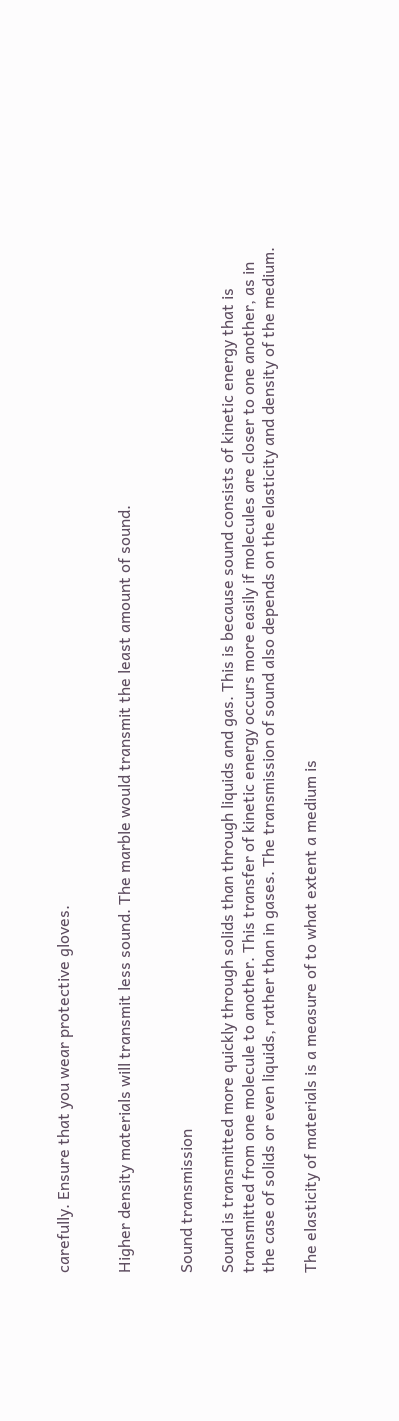carefully. Ensure that you wear protective gloves.


Higher density materials will transmit less sound. The marble would transmit the least amount of sound.


Sound transmission

Sound is transmitted more quickly through solids than through liquids and gas. This is because sound consists of kinetic energy that is transmitted from one molecule to another. This transfer of kinetic energy occurs more easily if molecules are closer to one another, as in the case of solids or even liquids, rather than in gases. The transmission of sound also depends on the elasticity and density of the medium.

The elasticity of materials is a measure of to what extent a medium is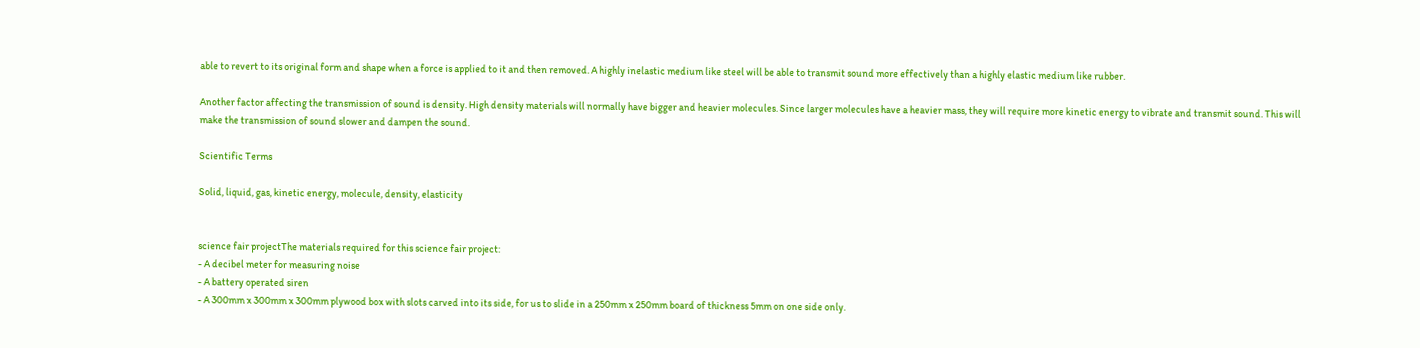able to revert to its original form and shape when a force is applied to it and then removed. A highly inelastic medium like steel will be able to transmit sound more effectively than a highly elastic medium like rubber.

Another factor affecting the transmission of sound is density. High density materials will normally have bigger and heavier molecules. Since larger molecules have a heavier mass, they will require more kinetic energy to vibrate and transmit sound. This will make the transmission of sound slower and dampen the sound.

Scientific Terms

Solid, liquid, gas, kinetic energy, molecule, density, elasticity


science fair projectThe materials required for this science fair project:
- A decibel meter for measuring noise
- A battery operated siren
- A 300mm x 300mm x 300mm plywood box with slots carved into its side, for us to slide in a 250mm x 250mm board of thickness 5mm on one side only.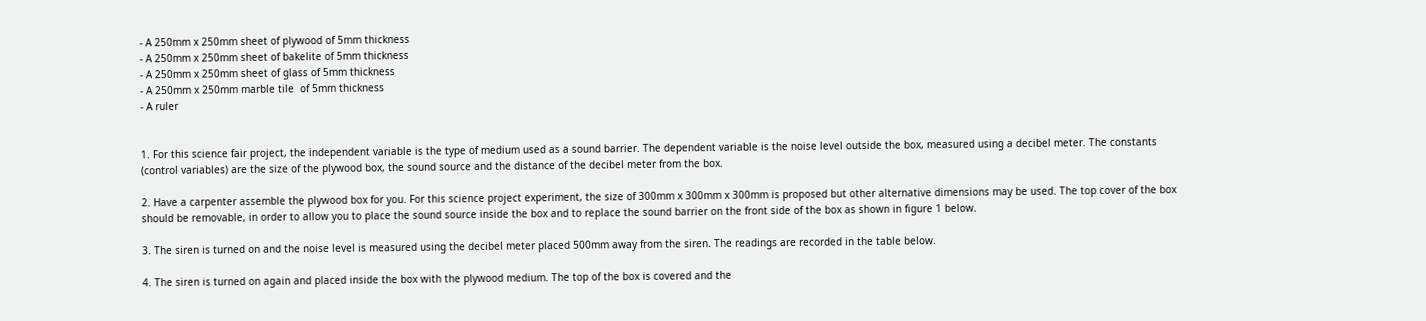- A 250mm x 250mm sheet of plywood of 5mm thickness
- A 250mm x 250mm sheet of bakelite of 5mm thickness
- A 250mm x 250mm sheet of glass of 5mm thickness
- A 250mm x 250mm marble tile  of 5mm thickness
- A ruler


1. For this science fair project, the independent variable is the type of medium used as a sound barrier. The dependent variable is the noise level outside the box, measured using a decibel meter. The constants (control variables) are the size of the plywood box, the sound source and the distance of the decibel meter from the box.

2. Have a carpenter assemble the plywood box for you. For this science project experiment, the size of 300mm x 300mm x 300mm is proposed but other alternative dimensions may be used. The top cover of the box should be removable, in order to allow you to place the sound source inside the box and to replace the sound barrier on the front side of the box as shown in figure 1 below.

3. The siren is turned on and the noise level is measured using the decibel meter placed 500mm away from the siren. The readings are recorded in the table below.

4. The siren is turned on again and placed inside the box with the plywood medium. The top of the box is covered and the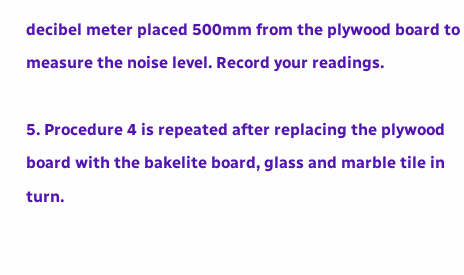decibel meter placed 500mm from the plywood board to measure the noise level. Record your readings.

5. Procedure 4 is repeated after replacing the plywood board with the bakelite board, glass and marble tile in turn.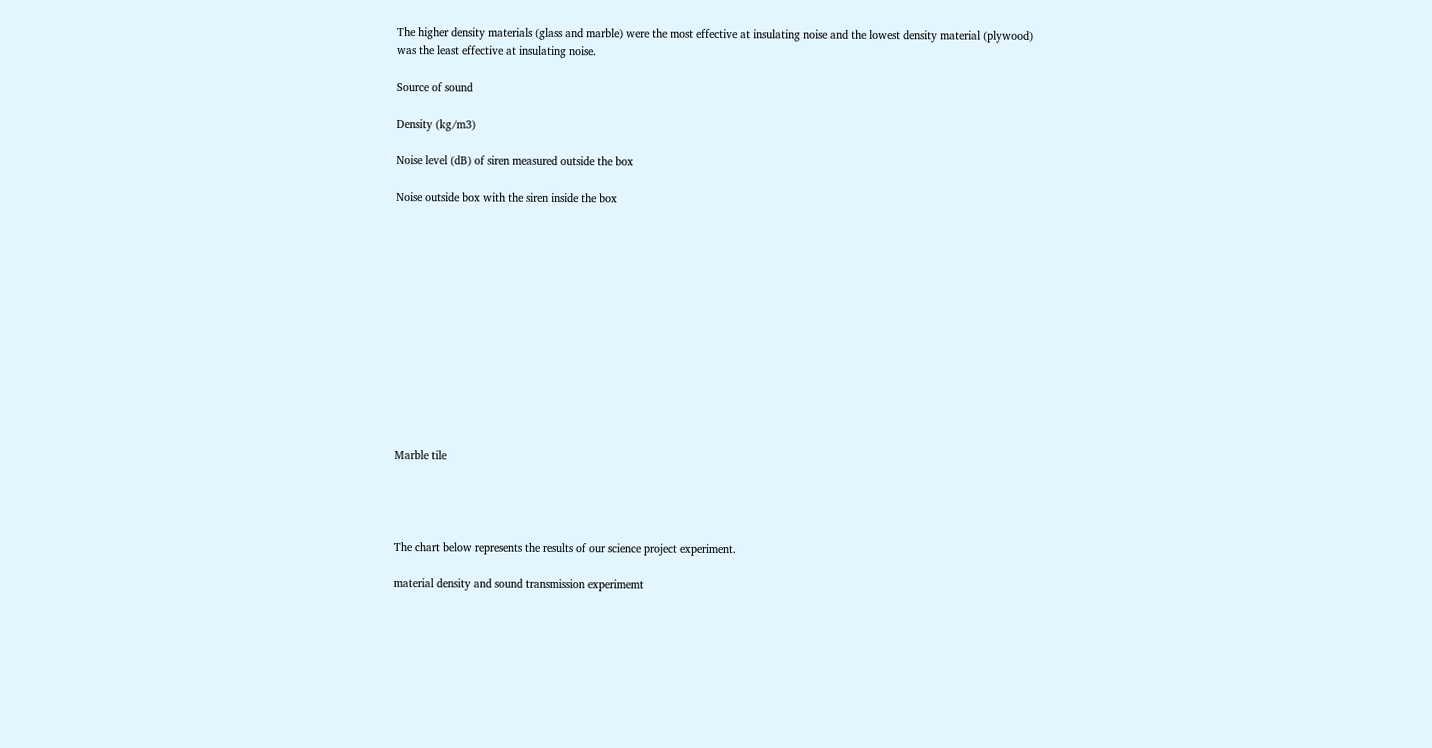The higher density materials (glass and marble) were the most effective at insulating noise and the lowest density material (plywood) was the least effective at insulating noise.

Source of sound

Density (kg/m3)

Noise level (dB) of siren measured outside the box

Noise outside box with the siren inside the box













Marble tile




The chart below represents the results of our science project experiment.

material density and sound transmission experimemt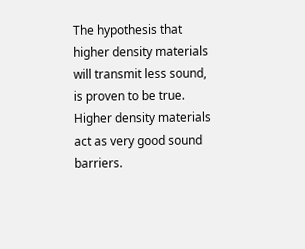The hypothesis that higher density materials will transmit less sound, is proven to be true. Higher density materials act as very good sound barriers.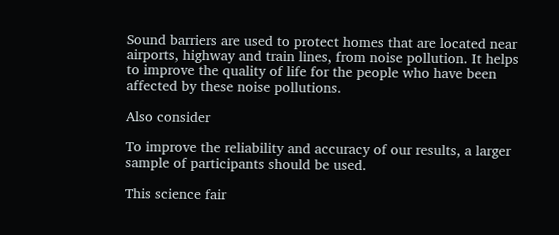Sound barriers are used to protect homes that are located near airports, highway and train lines, from noise pollution. It helps to improve the quality of life for the people who have been affected by these noise pollutions.

Also consider

To improve the reliability and accuracy of our results, a larger sample of participants should be used.

This science fair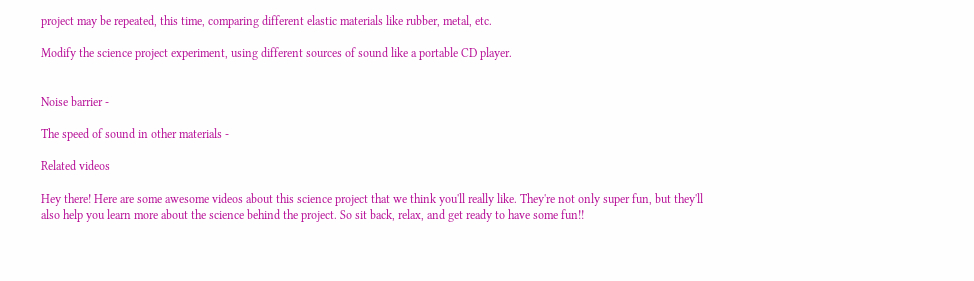project may be repeated, this time, comparing different elastic materials like rubber, metal, etc.

Modify the science project experiment, using different sources of sound like a portable CD player.


Noise barrier -

The speed of sound in other materials -

Related videos

Hey there! Here are some awesome videos about this science project that we think you'll really like. They're not only super fun, but they'll also help you learn more about the science behind the project. So sit back, relax, and get ready to have some fun!!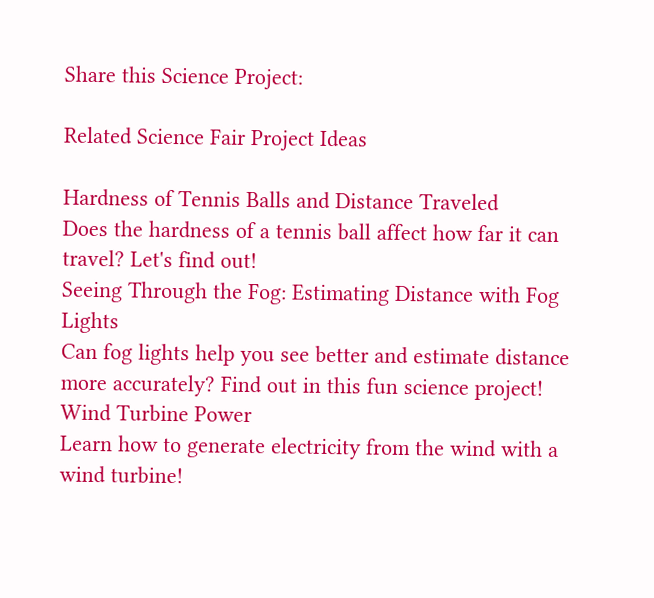Share this Science Project:

Related Science Fair Project Ideas

Hardness of Tennis Balls and Distance Traveled
Does the hardness of a tennis ball affect how far it can travel? Let's find out!
Seeing Through the Fog: Estimating Distance with Fog Lights
Can fog lights help you see better and estimate distance more accurately? Find out in this fun science project!
Wind Turbine Power
Learn how to generate electricity from the wind with a wind turbine!